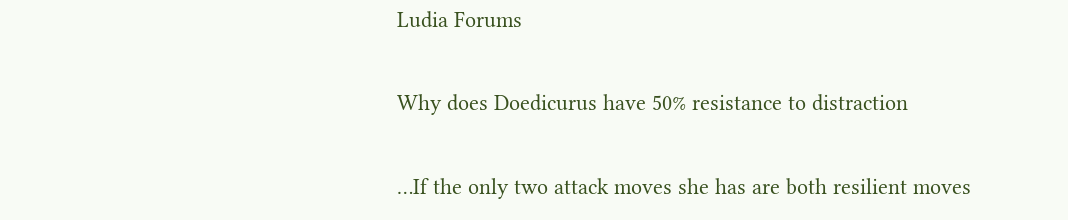Ludia Forums

Why does Doedicurus have 50% resistance to distraction

…If the only two attack moves she has are both resilient moves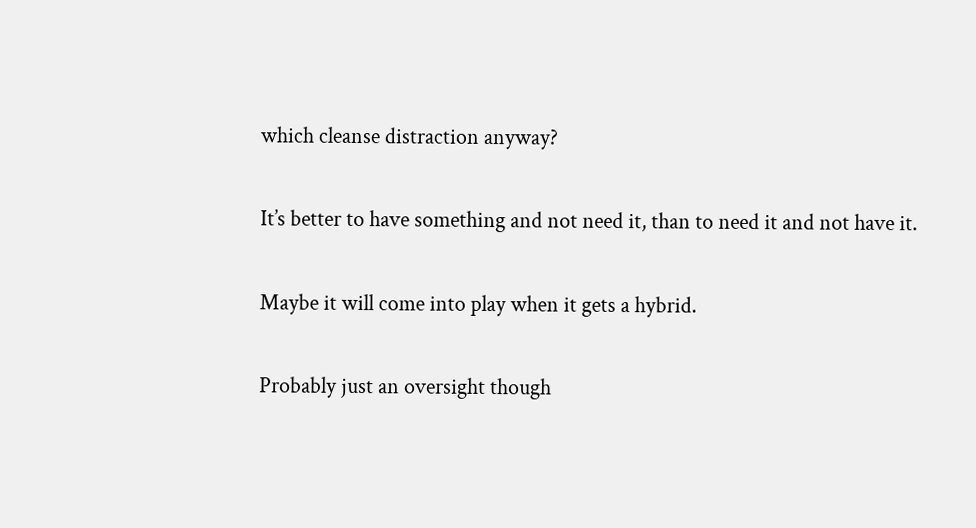which cleanse distraction anyway?

It’s better to have something and not need it, than to need it and not have it.

Maybe it will come into play when it gets a hybrid.

Probably just an oversight though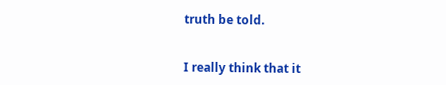truth be told.


I really think that it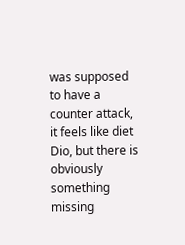was supposed to have a counter attack, it feels like diet Dio, but there is obviously something missing